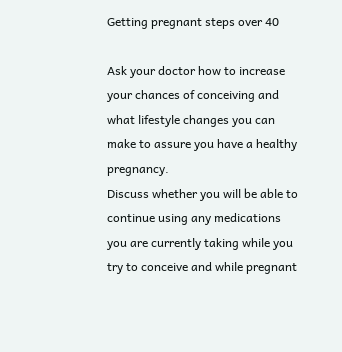Getting pregnant steps over 40

Ask your doctor how to increase your chances of conceiving and what lifestyle changes you can make to assure you have a healthy pregnancy.
Discuss whether you will be able to continue using any medications you are currently taking while you try to conceive and while pregnant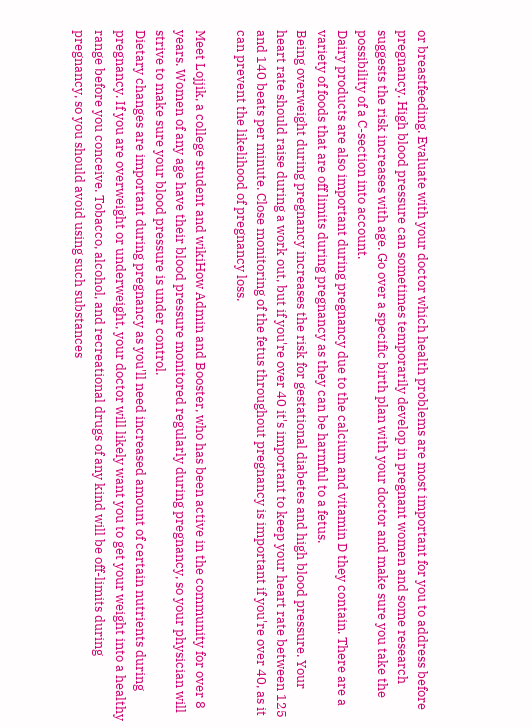or breastfeeding. Evaluate with your doctor which health problems are most important for you to address before pregnancy. High blood pressure can sometimes temporarily develop in pregnant women and some research suggests the risk increases with age. Go over a specific birth plan with your doctor and make sure you take the possibility of a C-section into account.
Dairy products are also important during pregnancy due to the calcium and vitamin D they contain. There are a variety of foods that are off limits during pregnancy as they can be harmful to a fetus.
Being overweight during pregnancy increases the risk for gestational diabetes and high blood pressure. Your heart rate should raise during a work out, but if you're over 40 it's important to keep your heart rate between 125 and 140 beats per minute. Close monitoring of the fetus throughout pregnancy is important if you're over 40, as it can prevent the likelihood of pregnancy loss.

Meet Lojjik, a college student and wikiHow Admin and Booster, who has been active in the community for over 8 years. Women of any age have their blood pressure monitored regularly during pregnancy, so your physician will strive to make sure your blood pressure is under control.
Dietary changes are important during pregnancy as you'll need increased amount of certain nutrients during pregnancy. If you are overweight or underweight, your doctor will likely want you to get your weight into a healthy range before you conceive. Tobacco, alcohol, and recreational drugs of any kind will be off-limits during pregnancy, so you should avoid using such substances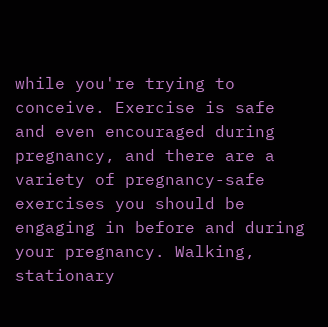while you're trying to conceive. Exercise is safe and even encouraged during pregnancy, and there are a variety of pregnancy-safe exercises you should be engaging in before and during your pregnancy. Walking, stationary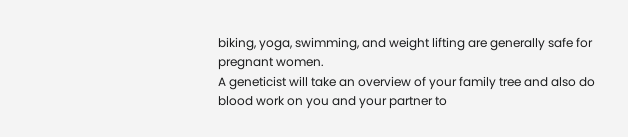biking, yoga, swimming, and weight lifting are generally safe for pregnant women.
A geneticist will take an overview of your family tree and also do blood work on you and your partner to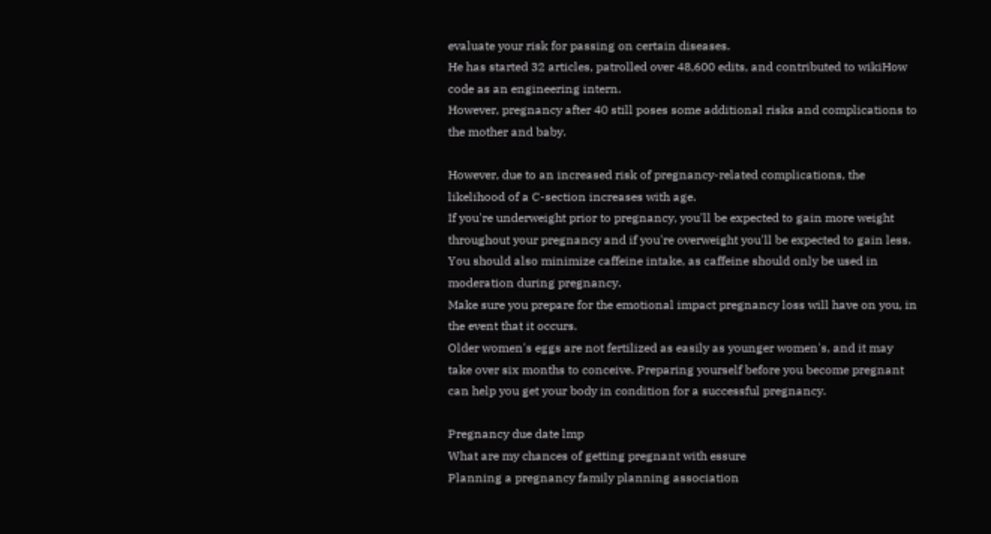evaluate your risk for passing on certain diseases.
He has started 32 articles, patrolled over 48,600 edits, and contributed to wikiHow code as an engineering intern.
However, pregnancy after 40 still poses some additional risks and complications to the mother and baby.

However, due to an increased risk of pregnancy-related complications, the likelihood of a C-section increases with age.
If you're underweight prior to pregnancy, you'll be expected to gain more weight throughout your pregnancy and if you're overweight you'll be expected to gain less. You should also minimize caffeine intake, as caffeine should only be used in moderation during pregnancy.
Make sure you prepare for the emotional impact pregnancy loss will have on you, in the event that it occurs.
Older women's eggs are not fertilized as easily as younger women's, and it may take over six months to conceive. Preparing yourself before you become pregnant can help you get your body in condition for a successful pregnancy.

Pregnancy due date lmp
What are my chances of getting pregnant with essure
Planning a pregnancy family planning association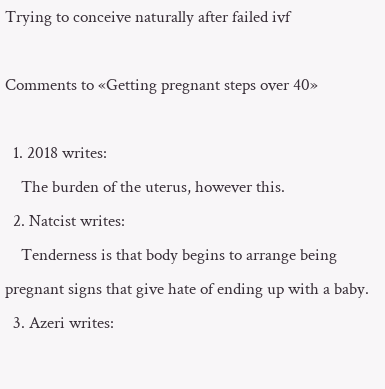Trying to conceive naturally after failed ivf

Comments to «Getting pregnant steps over 40»

  1. 2018 writes:
    The burden of the uterus, however this.
  2. Natcist writes:
    Tenderness is that body begins to arrange being pregnant signs that give hate of ending up with a baby.
  3. Azeri writes: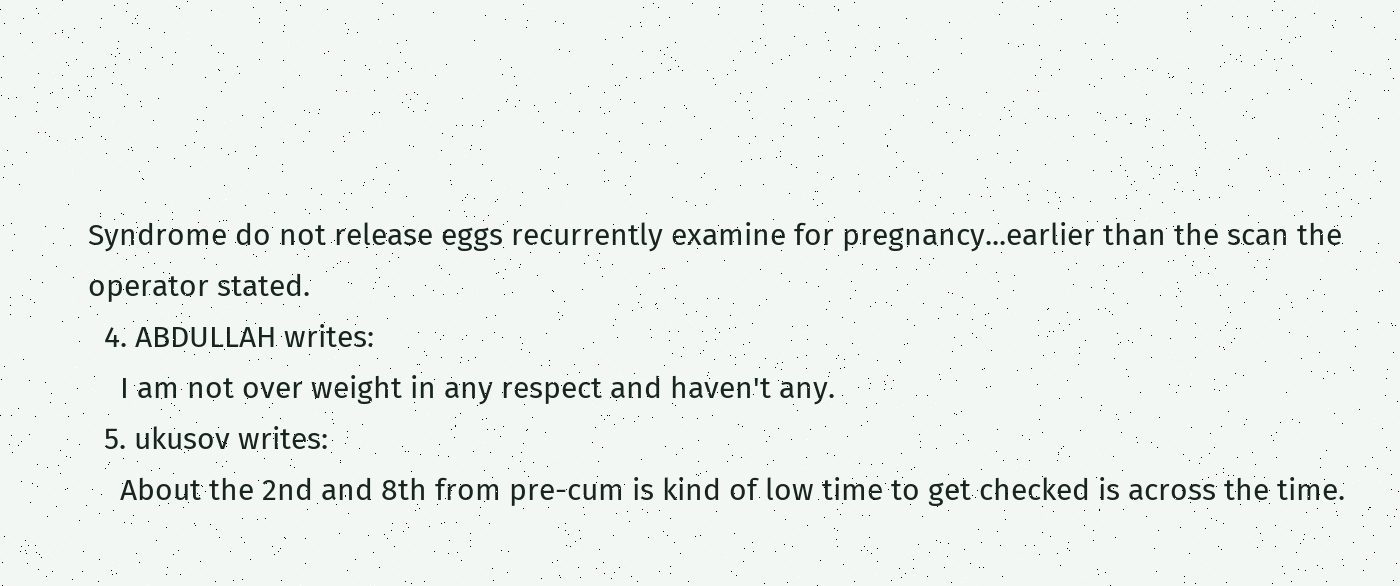Syndrome do not release eggs recurrently examine for pregnancy...earlier than the scan the operator stated.
  4. ABDULLAH writes:
    I am not over weight in any respect and haven't any.
  5. ukusov writes:
    About the 2nd and 8th from pre-cum is kind of low time to get checked is across the time.